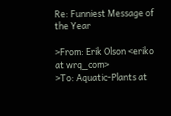Re: Funniest Message of the Year

>From: Erik Olson <eriko at wrq_com>
>To: Aquatic-Plants at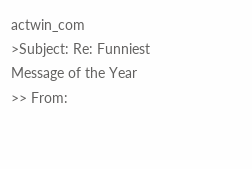actwin_com
>Subject: Re: Funniest Message of the Year
>> From: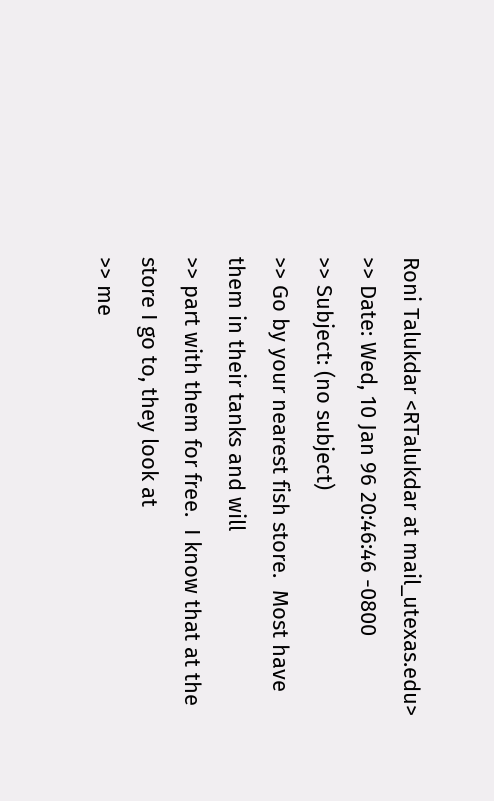Roni Talukdar <RTalukdar at mail_utexas.edu>
>> Date: Wed, 10 Jan 96 20:46:46 -0800
>> Subject: (no subject)
>> Go by your nearest fish store.  Most have them in their tanks and will
>> part with them for free.  I know that at the store I go to, they look at
>> me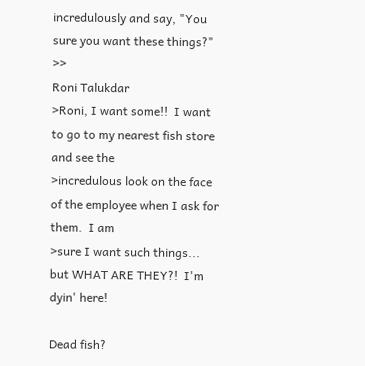incredulously and say, "You sure you want these things?"
>>                                                   Roni Talukdar
>Roni, I want some!!  I want to go to my nearest fish store and see the
>incredulous look on the face of the employee when I ask for them.  I am
>sure I want such things... but WHAT ARE THEY?!  I'm dyin' here!

Dead fish?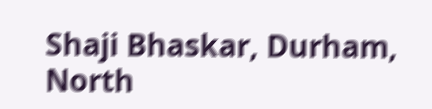Shaji Bhaskar, Durham, North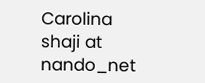Carolina                   shaji at nando_net